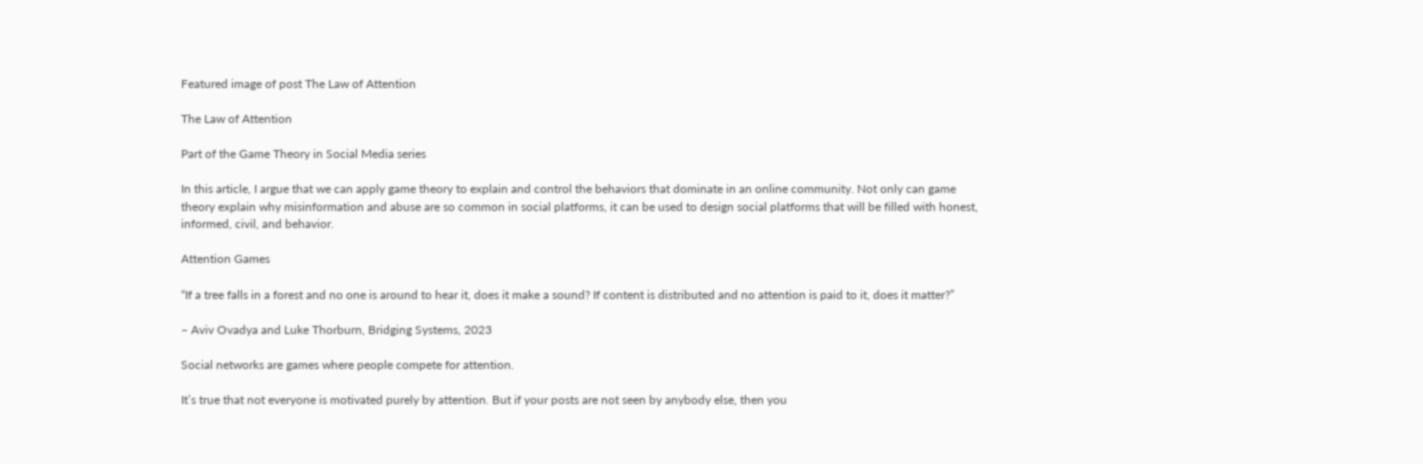Featured image of post The Law of Attention

The Law of Attention

Part of the Game Theory in Social Media series

In this article, I argue that we can apply game theory to explain and control the behaviors that dominate in an online community. Not only can game theory explain why misinformation and abuse are so common in social platforms, it can be used to design social platforms that will be filled with honest, informed, civil, and behavior.

Attention Games

“If a tree falls in a forest and no one is around to hear it, does it make a sound? If content is distributed and no attention is paid to it, does it matter?”

– Aviv Ovadya and Luke Thorburn, Bridging Systems, 2023

Social networks are games where people compete for attention.

It’s true that not everyone is motivated purely by attention. But if your posts are not seen by anybody else, then you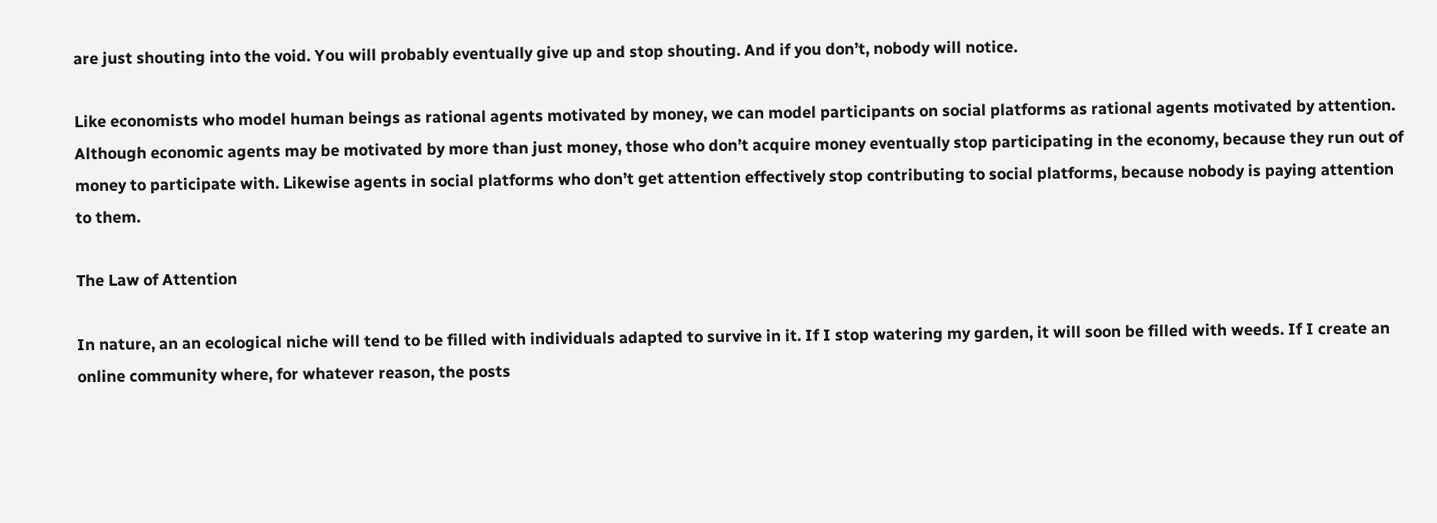are just shouting into the void. You will probably eventually give up and stop shouting. And if you don’t, nobody will notice.

Like economists who model human beings as rational agents motivated by money, we can model participants on social platforms as rational agents motivated by attention. Although economic agents may be motivated by more than just money, those who don’t acquire money eventually stop participating in the economy, because they run out of money to participate with. Likewise agents in social platforms who don’t get attention effectively stop contributing to social platforms, because nobody is paying attention to them.

The Law of Attention

In nature, an an ecological niche will tend to be filled with individuals adapted to survive in it. If I stop watering my garden, it will soon be filled with weeds. If I create an online community where, for whatever reason, the posts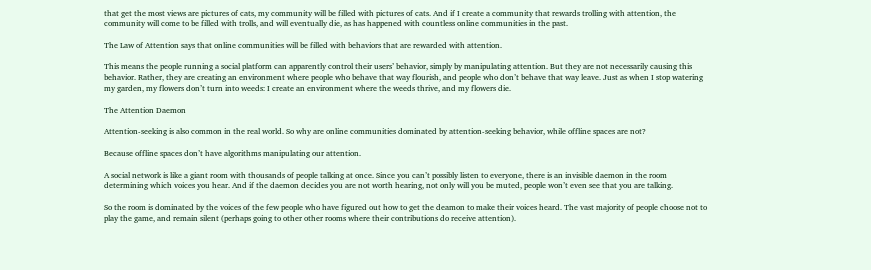that get the most views are pictures of cats, my community will be filled with pictures of cats. And if I create a community that rewards trolling with attention, the community will come to be filled with trolls, and will eventually die, as has happened with countless online communities in the past.

The Law of Attention says that online communities will be filled with behaviors that are rewarded with attention.

This means the people running a social platform can apparently control their users’ behavior, simply by manipulating attention. But they are not necessarily causing this behavior. Rather, they are creating an environment where people who behave that way flourish, and people who don’t behave that way leave. Just as when I stop watering my garden, my flowers don’t turn into weeds: I create an environment where the weeds thrive, and my flowers die.

The Attention Daemon

Attention-seeking is also common in the real world. So why are online communities dominated by attention-seeking behavior, while offline spaces are not?

Because offline spaces don’t have algorithms manipulating our attention.

A social network is like a giant room with thousands of people talking at once. Since you can’t possibly listen to everyone, there is an invisible daemon in the room determining which voices you hear. And if the daemon decides you are not worth hearing, not only will you be muted, people won’t even see that you are talking.

So the room is dominated by the voices of the few people who have figured out how to get the deamon to make their voices heard. The vast majority of people choose not to play the game, and remain silent (perhaps going to other other rooms where their contributions do receive attention).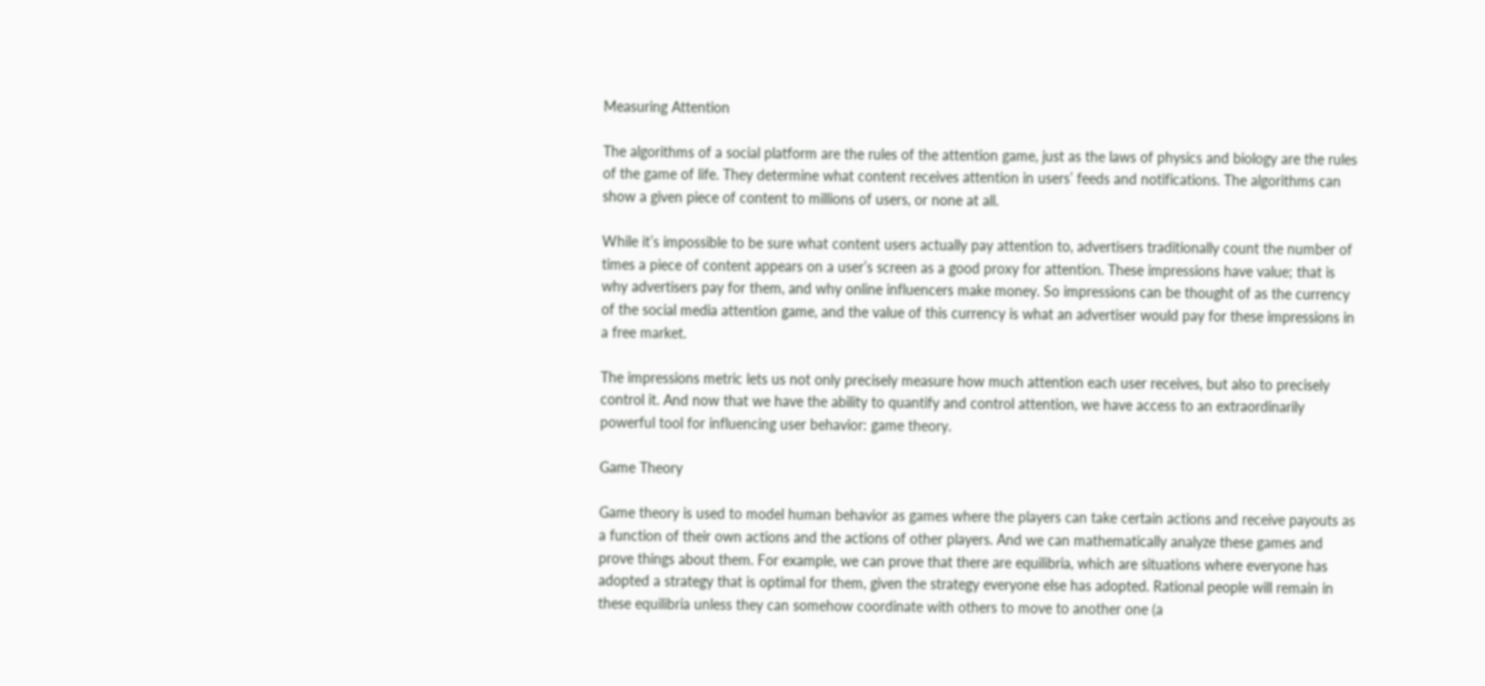Measuring Attention

The algorithms of a social platform are the rules of the attention game, just as the laws of physics and biology are the rules of the game of life. They determine what content receives attention in users’ feeds and notifications. The algorithms can show a given piece of content to millions of users, or none at all.

While it’s impossible to be sure what content users actually pay attention to, advertisers traditionally count the number of times a piece of content appears on a user’s screen as a good proxy for attention. These impressions have value; that is why advertisers pay for them, and why online influencers make money. So impressions can be thought of as the currency of the social media attention game, and the value of this currency is what an advertiser would pay for these impressions in a free market.

The impressions metric lets us not only precisely measure how much attention each user receives, but also to precisely control it. And now that we have the ability to quantify and control attention, we have access to an extraordinarily powerful tool for influencing user behavior: game theory.

Game Theory

Game theory is used to model human behavior as games where the players can take certain actions and receive payouts as a function of their own actions and the actions of other players. And we can mathematically analyze these games and prove things about them. For example, we can prove that there are equilibria, which are situations where everyone has adopted a strategy that is optimal for them, given the strategy everyone else has adopted. Rational people will remain in these equilibria unless they can somehow coordinate with others to move to another one (a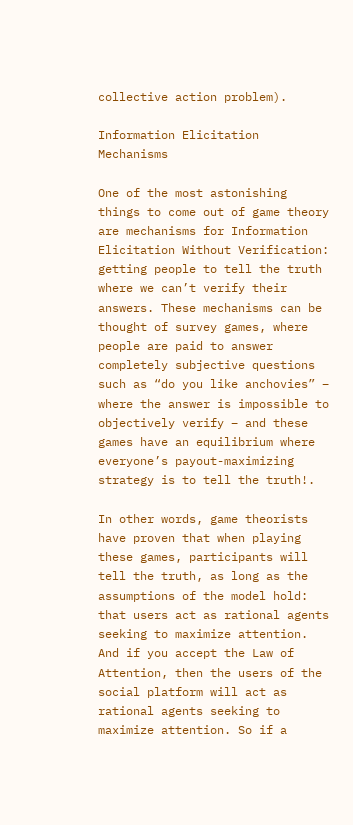collective action problem).

Information Elicitation Mechanisms

One of the most astonishing things to come out of game theory are mechanisms for Information Elicitation Without Verification: getting people to tell the truth where we can’t verify their answers. These mechanisms can be thought of survey games, where people are paid to answer completely subjective questions such as “do you like anchovies” – where the answer is impossible to objectively verify – and these games have an equilibrium where everyone’s payout-maximizing strategy is to tell the truth!.

In other words, game theorists have proven that when playing these games, participants will tell the truth, as long as the assumptions of the model hold: that users act as rational agents seeking to maximize attention. And if you accept the Law of Attention, then the users of the social platform will act as rational agents seeking to maximize attention. So if a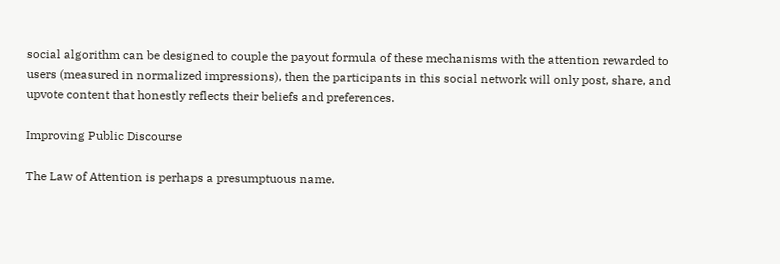social algorithm can be designed to couple the payout formula of these mechanisms with the attention rewarded to users (measured in normalized impressions), then the participants in this social network will only post, share, and upvote content that honestly reflects their beliefs and preferences.

Improving Public Discourse

The Law of Attention is perhaps a presumptuous name.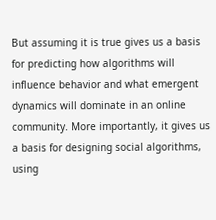But assuming it is true gives us a basis for predicting how algorithms will influence behavior and what emergent dynamics will dominate in an online community. More importantly, it gives us a basis for designing social algorithms, using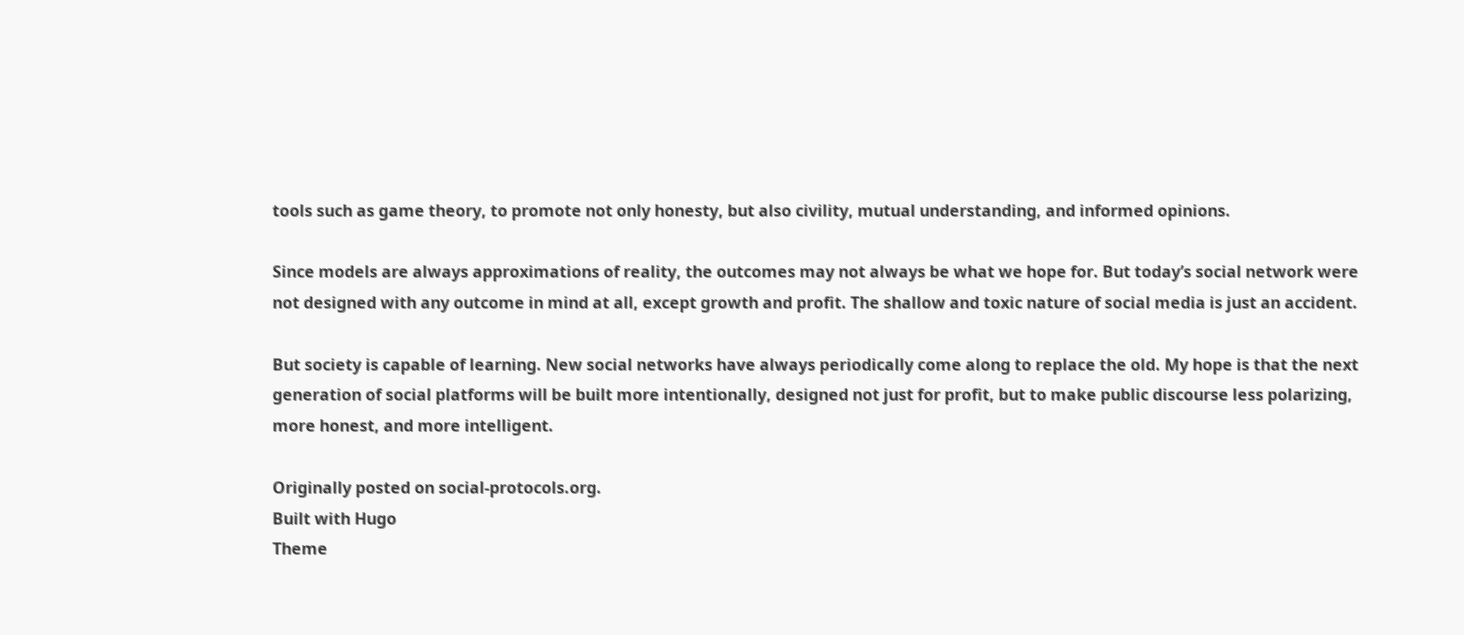tools such as game theory, to promote not only honesty, but also civility, mutual understanding, and informed opinions.

Since models are always approximations of reality, the outcomes may not always be what we hope for. But today’s social network were not designed with any outcome in mind at all, except growth and profit. The shallow and toxic nature of social media is just an accident.

But society is capable of learning. New social networks have always periodically come along to replace the old. My hope is that the next generation of social platforms will be built more intentionally, designed not just for profit, but to make public discourse less polarizing, more honest, and more intelligent.

Originally posted on social-protocols.org.
Built with Hugo
Theme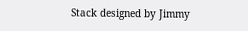Stack designed by Jimmy